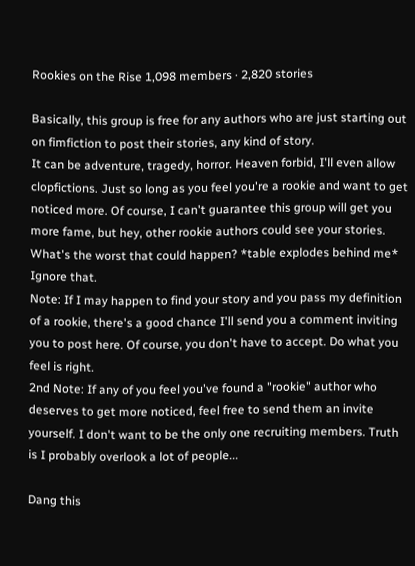Rookies on the Rise 1,098 members · 2,820 stories

Basically, this group is free for any authors who are just starting out on fimfiction to post their stories, any kind of story.
It can be adventure, tragedy, horror. Heaven forbid, I'll even allow clopfictions. Just so long as you feel you're a rookie and want to get noticed more. Of course, I can't guarantee this group will get you more fame, but hey, other rookie authors could see your stories. What's the worst that could happen? *table explodes behind me* Ignore that.
Note: If I may happen to find your story and you pass my definition of a rookie, there's a good chance I'll send you a comment inviting you to post here. Of course, you don't have to accept. Do what you feel is right.
2nd Note: If any of you feel you've found a "rookie" author who deserves to get more noticed, feel free to send them an invite yourself. I don't want to be the only one recruiting members. Truth is I probably overlook a lot of people...

Dang this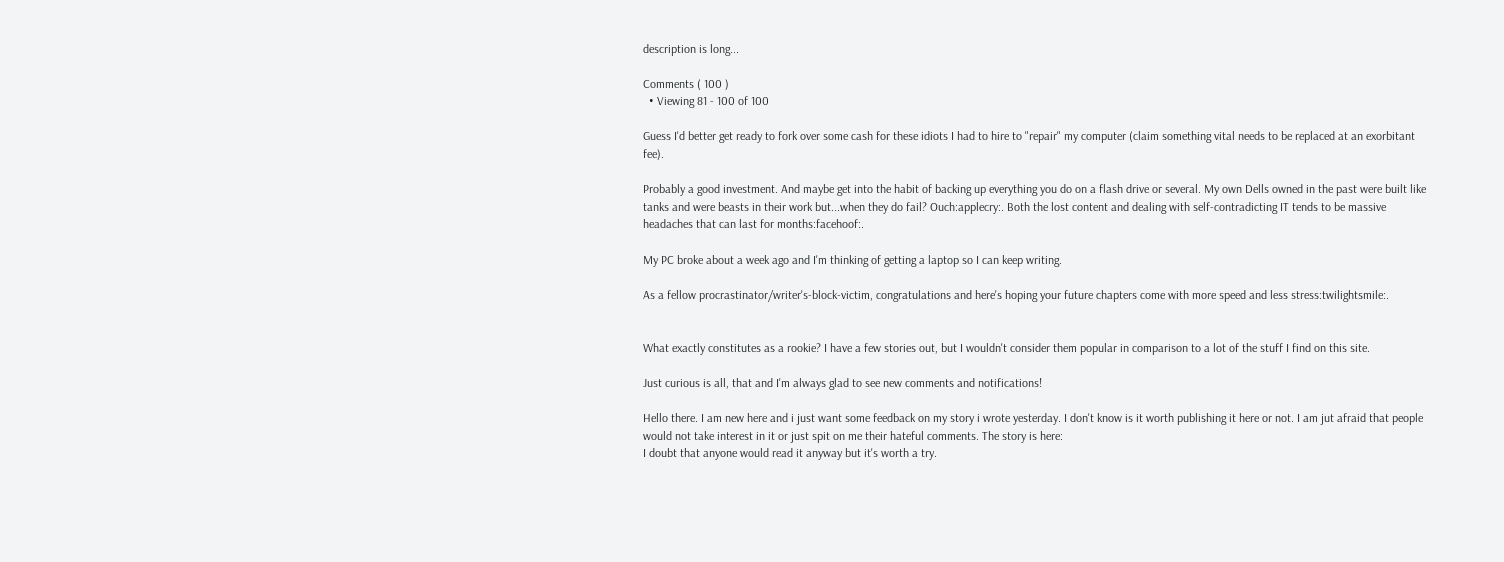description is long...

Comments ( 100 )
  • Viewing 81 - 100 of 100

Guess I'd better get ready to fork over some cash for these idiots I had to hire to "repair" my computer (claim something vital needs to be replaced at an exorbitant fee).

Probably a good investment. And maybe get into the habit of backing up everything you do on a flash drive or several. My own Dells owned in the past were built like tanks and were beasts in their work but...when they do fail? Ouch:applecry:. Both the lost content and dealing with self-contradicting IT tends to be massive headaches that can last for months:facehoof:.

My PC broke about a week ago and I'm thinking of getting a laptop so I can keep writing.

As a fellow procrastinator/writer's-block-victim, congratulations and here's hoping your future chapters come with more speed and less stress:twilightsmile:.


What exactly constitutes as a rookie? I have a few stories out, but I wouldn't consider them popular in comparison to a lot of the stuff I find on this site.

Just curious is all, that and I'm always glad to see new comments and notifications!

Hello there. I am new here and i just want some feedback on my story i wrote yesterday. I don't know is it worth publishing it here or not. I am jut afraid that people would not take interest in it or just spit on me their hateful comments. The story is here:
I doubt that anyone would read it anyway but it's worth a try.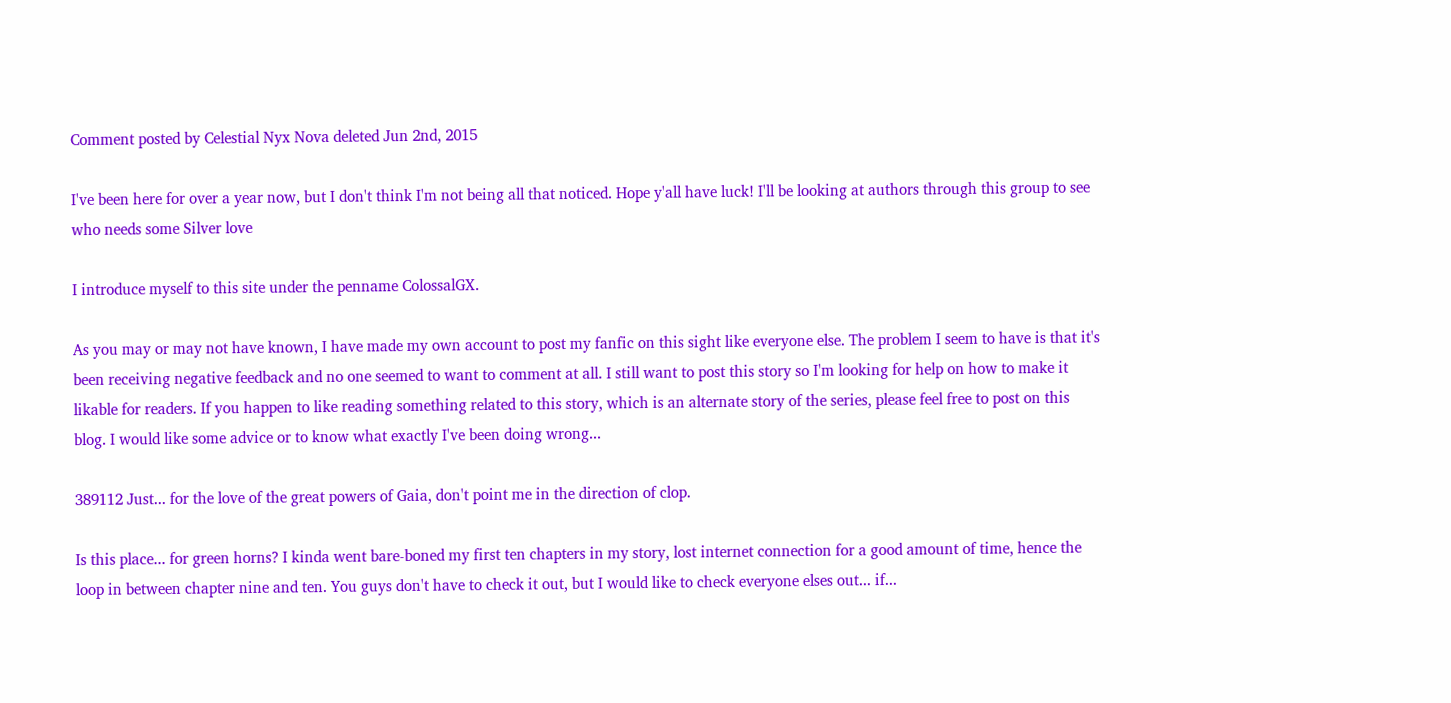Comment posted by Celestial Nyx Nova deleted Jun 2nd, 2015

I've been here for over a year now, but I don't think I'm not being all that noticed. Hope y'all have luck! I'll be looking at authors through this group to see who needs some Silver love

I introduce myself to this site under the penname ColossalGX.

As you may or may not have known, I have made my own account to post my fanfic on this sight like everyone else. The problem I seem to have is that it's been receiving negative feedback and no one seemed to want to comment at all. I still want to post this story so I'm looking for help on how to make it likable for readers. If you happen to like reading something related to this story, which is an alternate story of the series, please feel free to post on this blog. I would like some advice or to know what exactly I've been doing wrong...

389112 Just... for the love of the great powers of Gaia, don't point me in the direction of clop.

Is this place... for green horns? I kinda went bare-boned my first ten chapters in my story, lost internet connection for a good amount of time, hence the loop in between chapter nine and ten. You guys don't have to check it out, but I would like to check everyone elses out... if...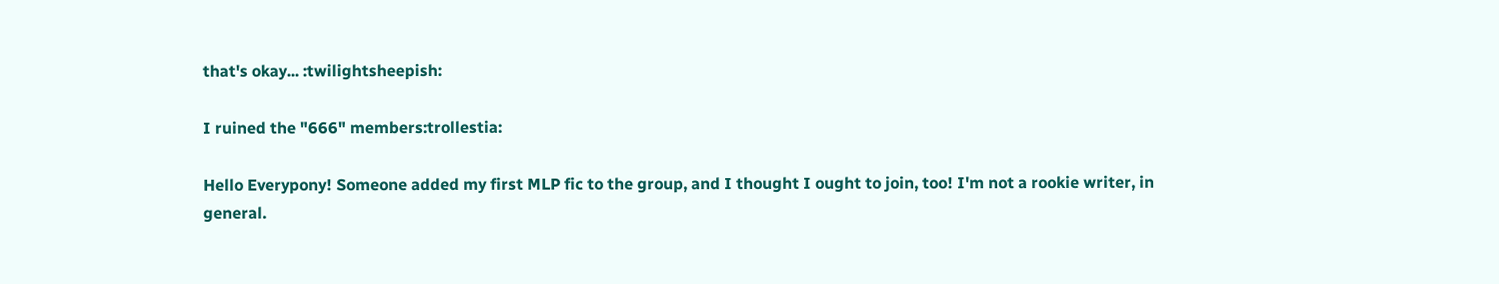that's okay... :twilightsheepish:

I ruined the "666" members:trollestia:

Hello Everypony! Someone added my first MLP fic to the group, and I thought I ought to join, too! I'm not a rookie writer, in general.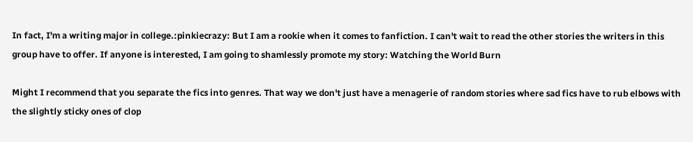In fact, I'm a writing major in college.:pinkiecrazy: But I am a rookie when it comes to fanfiction. I can't wait to read the other stories the writers in this group have to offer. If anyone is interested, I am going to shamlessly promote my story: Watching the World Burn

Might I recommend that you separate the fics into genres. That way we don't just have a menagerie of random stories where sad fics have to rub elbows with the slightly sticky ones of clop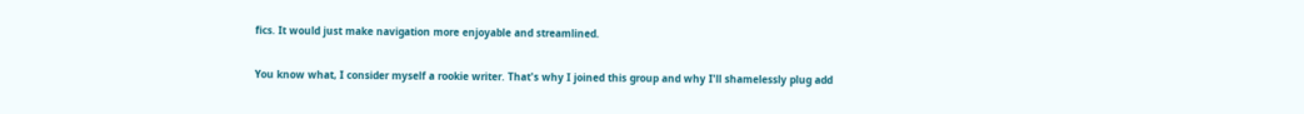fics. It would just make navigation more enjoyable and streamlined.

You know what, I consider myself a rookie writer. That's why I joined this group and why I'll shamelessly plug add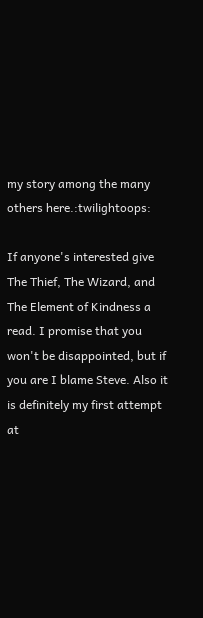my story among the many others here.:twilightoops:

If anyone's interested give The Thief, The Wizard, and The Element of Kindness a read. I promise that you won't be disappointed, but if you are I blame Steve. Also it is definitely my first attempt at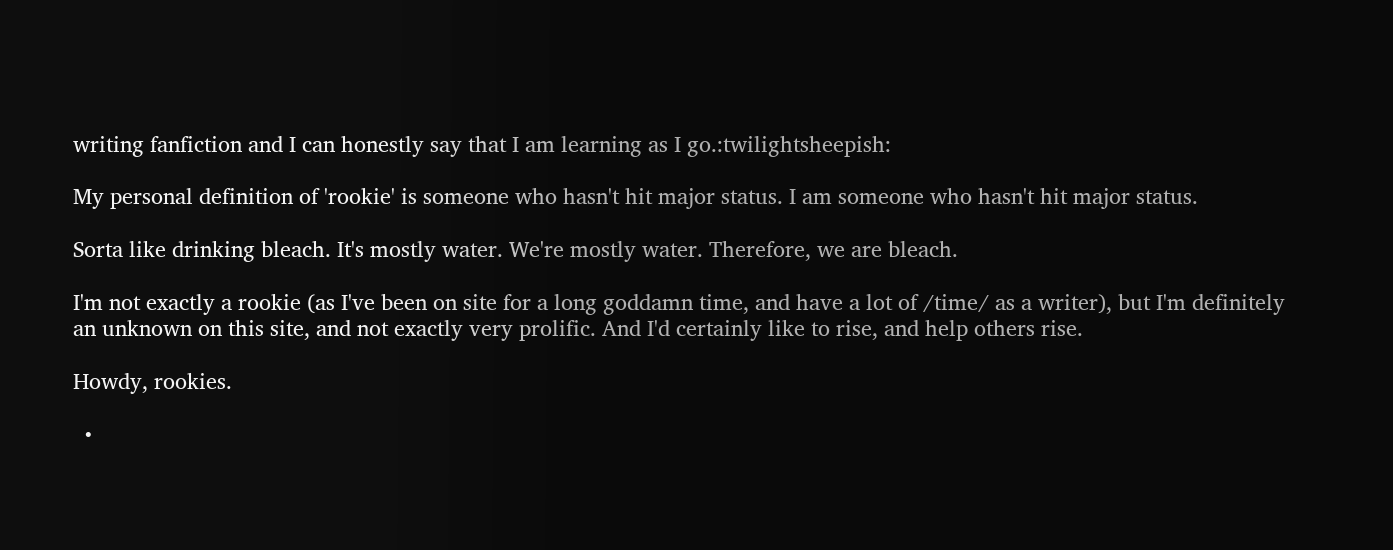writing fanfiction and I can honestly say that I am learning as I go.:twilightsheepish:

My personal definition of 'rookie' is someone who hasn't hit major status. I am someone who hasn't hit major status.

Sorta like drinking bleach. It's mostly water. We're mostly water. Therefore, we are bleach.

I'm not exactly a rookie (as I've been on site for a long goddamn time, and have a lot of /time/ as a writer), but I'm definitely an unknown on this site, and not exactly very prolific. And I'd certainly like to rise, and help others rise.

Howdy, rookies.

  •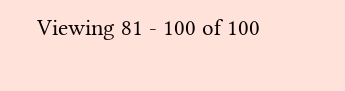Viewing 81 - 100 of 100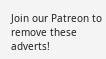Join our Patreon to remove these adverts!